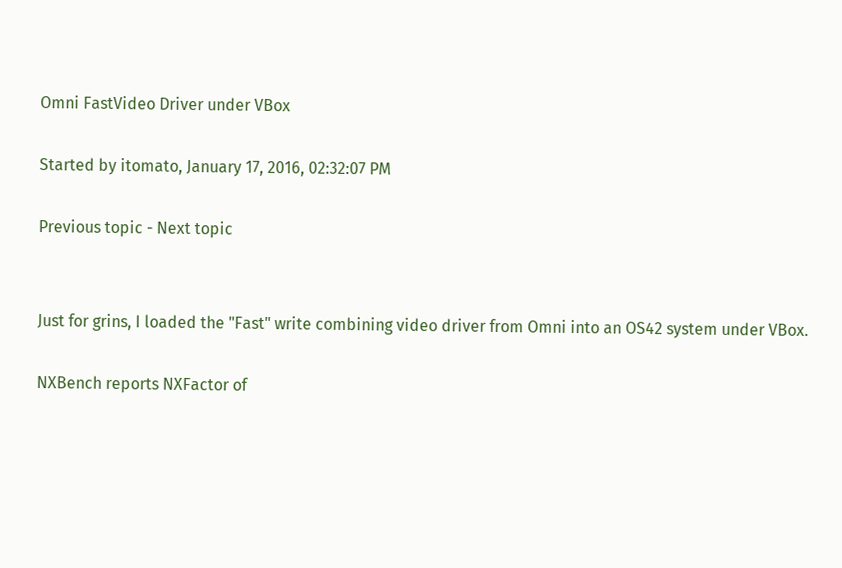Omni FastVideo Driver under VBox

Started by itomato, January 17, 2016, 02:32:07 PM

Previous topic - Next topic


Just for grins, I loaded the "Fast" write combining video driver from Omni into an OS42 system under VBox.

NXBench reports NXFactor of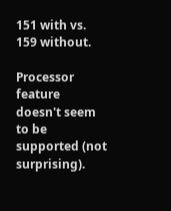151 with vs. 159 without.

Processor feature doesn't seem to be supported (not surprising).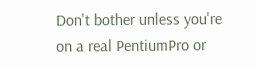Don't bother unless you're on a real PentiumPro or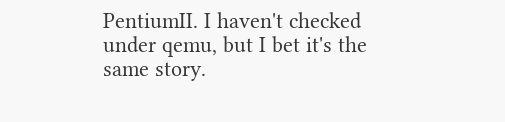PentiumII. I haven't checked under qemu, but I bet it's the same story.